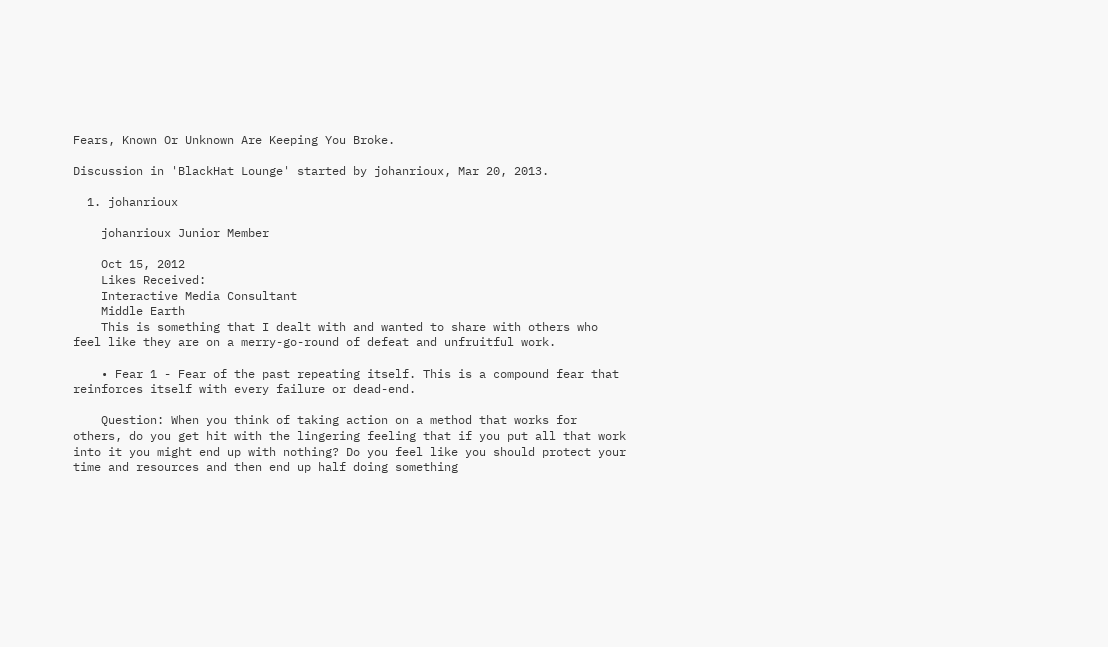Fears, Known Or Unknown Are Keeping You Broke.

Discussion in 'BlackHat Lounge' started by johanrioux, Mar 20, 2013.

  1. johanrioux

    johanrioux Junior Member

    Oct 15, 2012
    Likes Received:
    Interactive Media Consultant
    Middle Earth
    This is something that I dealt with and wanted to share with others who feel like they are on a merry-go-round of defeat and unfruitful work.

    • Fear 1 - Fear of the past repeating itself. This is a compound fear that reinforces itself with every failure or dead-end.

    Question: When you think of taking action on a method that works for others, do you get hit with the lingering feeling that if you put all that work into it you might end up with nothing? Do you feel like you should protect your time and resources and then end up half doing something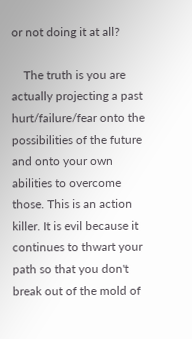or not doing it at all?

    The truth is you are actually projecting a past hurt/failure/fear onto the possibilities of the future and onto your own abilities to overcome those. This is an action killer. It is evil because it continues to thwart your path so that you don't break out of the mold of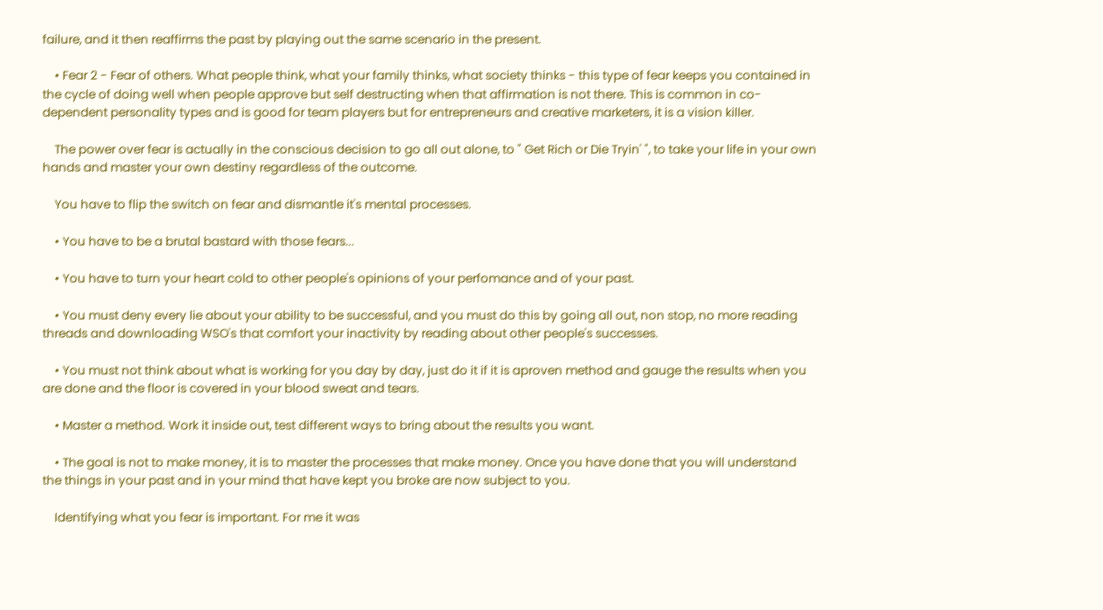failure, and it then reaffirms the past by playing out the same scenario in the present.

    • Fear 2 - Fear of others. What people think, what your family thinks, what society thinks - this type of fear keeps you contained in the cycle of doing well when people approve but self destructing when that affirmation is not there. This is common in co-dependent personality types and is good for team players but for entrepreneurs and creative marketers, it is a vision killer.

    The power over fear is actually in the conscious decision to go all out alone, to " Get Rich or Die Tryin' ", to take your life in your own hands and master your own destiny regardless of the outcome.

    You have to flip the switch on fear and dismantle it's mental processes.

    • You have to be a brutal bastard with those fears...

    • You have to turn your heart cold to other people's opinions of your perfomance and of your past.

    • You must deny every lie about your ability to be successful, and you must do this by going all out, non stop, no more reading threads and downloading WSO's that comfort your inactivity by reading about other people's successes.

    • You must not think about what is working for you day by day, just do it if it is aproven method and gauge the results when you are done and the floor is covered in your blood sweat and tears.

    • Master a method. Work it inside out, test different ways to bring about the results you want.

    • The goal is not to make money, it is to master the processes that make money. Once you have done that you will understand the things in your past and in your mind that have kept you broke are now subject to you.

    Identifying what you fear is important. For me it was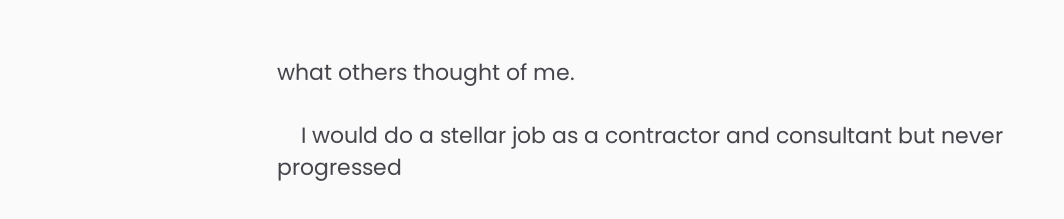what others thought of me.

    I would do a stellar job as a contractor and consultant but never progressed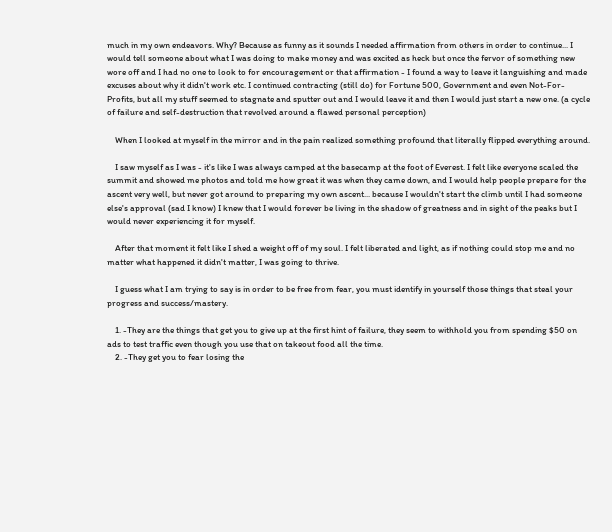much in my own endeavors. Why? Because as funny as it sounds I needed affirmation from others in order to continue... I would tell someone about what I was doing to make money and was excited as heck but once the fervor of something new wore off and I had no one to look to for encouragement or that affirmation - I found a way to leave it languishing and made excuses about why it didn't work etc. I continued contracting (still do) for Fortune 500, Government and even Not-For-Profits, but all my stuff seemed to stagnate and sputter out and I would leave it and then I would just start a new one. (a cycle of failure and self-destruction that revolved around a flawed personal perception)

    When I looked at myself in the mirror and in the pain realized something profound that literally flipped everything around.

    I saw myself as I was - it's like I was always camped at the basecamp at the foot of Everest. I felt like everyone scaled the summit and showed me photos and told me how great it was when they came down, and I would help people prepare for the ascent very well, but never got around to preparing my own ascent... because I wouldn't start the climb until I had someone else's approval (sad I know) I knew that I would forever be living in the shadow of greatness and in sight of the peaks but I would never experiencing it for myself.

    After that moment it felt like I shed a weight off of my soul. I felt liberated and light, as if nothing could stop me and no matter what happened it didn't matter, I was going to thrive.

    I guess what I am trying to say is in order to be free from fear, you must identify in yourself those things that steal your progress and success/mastery.

    1. -They are the things that get you to give up at the first hint of failure, they seem to withhold you from spending $50 on ads to test traffic even though you use that on takeout food all the time.
    2. -They get you to fear losing the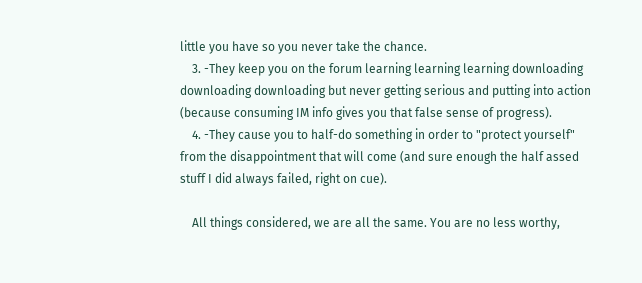little you have so you never take the chance.
    3. -They keep you on the forum learning learning learning downloading downloading downloading but never getting serious and putting into action (because consuming IM info gives you that false sense of progress).
    4. -They cause you to half-do something in order to "protect yourself" from the disappointment that will come (and sure enough the half assed stuff I did always failed, right on cue).

    All things considered, we are all the same. You are no less worthy,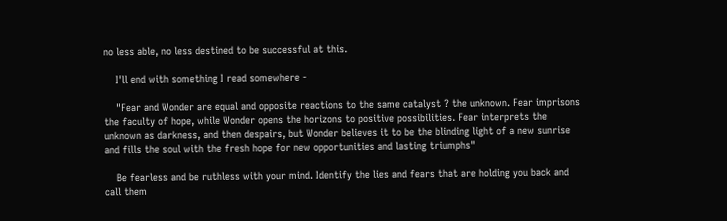no less able, no less destined to be successful at this.

    I'll end with something I read somewhere -

    "Fear and Wonder are equal and opposite reactions to the same catalyst ? the unknown. Fear imprisons the faculty of hope, while Wonder opens the horizons to positive possibilities. Fear interprets the unknown as darkness, and then despairs, but Wonder believes it to be the blinding light of a new sunrise and fills the soul with the fresh hope for new opportunities and lasting triumphs"

    Be fearless and be ruthless with your mind. Identify the lies and fears that are holding you back and call them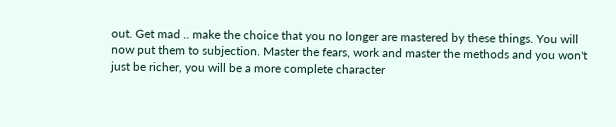out. Get mad .. make the choice that you no longer are mastered by these things. You will now put them to subjection. Master the fears, work and master the methods and you won't just be richer, you will be a more complete character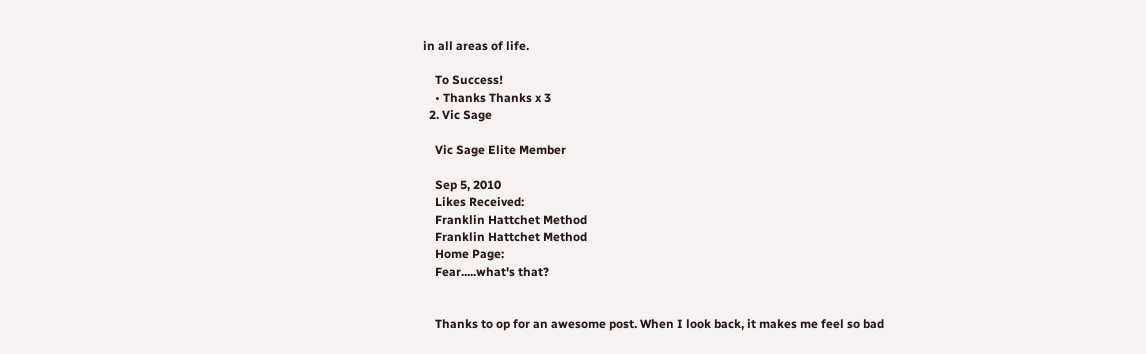in all areas of life.

    To Success!
    • Thanks Thanks x 3
  2. Vic Sage

    Vic Sage Elite Member

    Sep 5, 2010
    Likes Received:
    Franklin Hattchet Method
    Franklin Hattchet Method
    Home Page:
    Fear.....what's that?


    Thanks to op for an awesome post. When I look back, it makes me feel so bad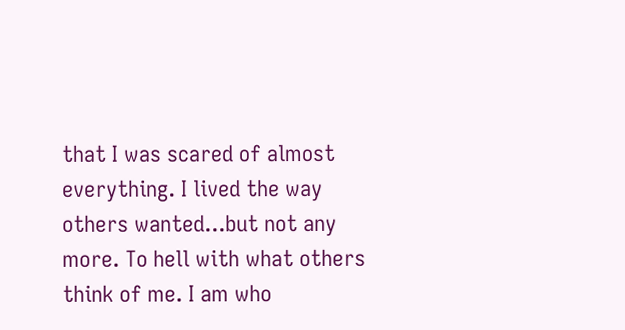that I was scared of almost everything. I lived the way others wanted...but not any more. To hell with what others think of me. I am who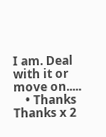I am. Deal with it or move on.....
    • Thanks Thanks x 2